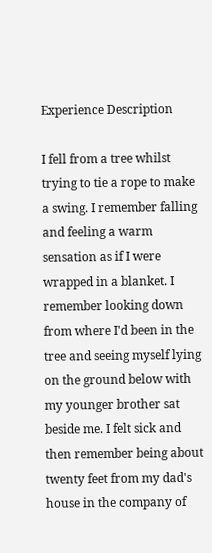Experience Description

I fell from a tree whilst trying to tie a rope to make a swing. I remember falling and feeling a warm sensation as if I were wrapped in a blanket. I remember looking down from where I'd been in the tree and seeing myself lying on the ground below with my younger brother sat beside me. I felt sick and then remember being about twenty feet from my dad's house in the company of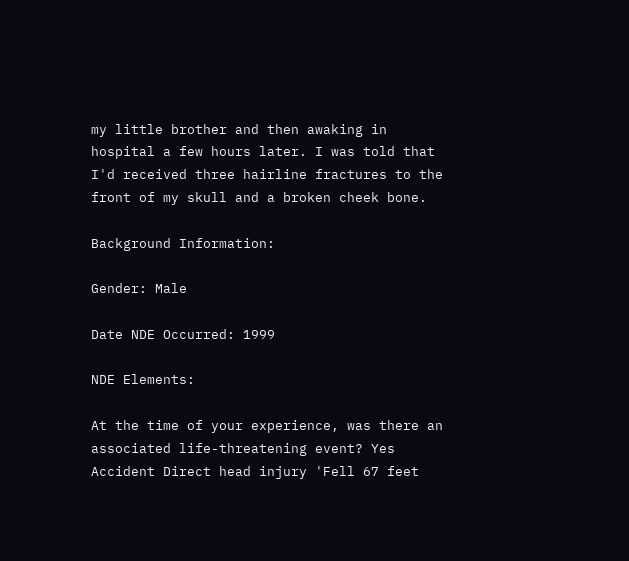my little brother and then awaking in hospital a few hours later. I was told that I'd received three hairline fractures to the front of my skull and a broken cheek bone.

Background Information:

Gender: Male

Date NDE Occurred: 1999

NDE Elements:

At the time of your experience, was there an associated life-threatening event? Yes Accident Direct head injury 'Fell 67 feet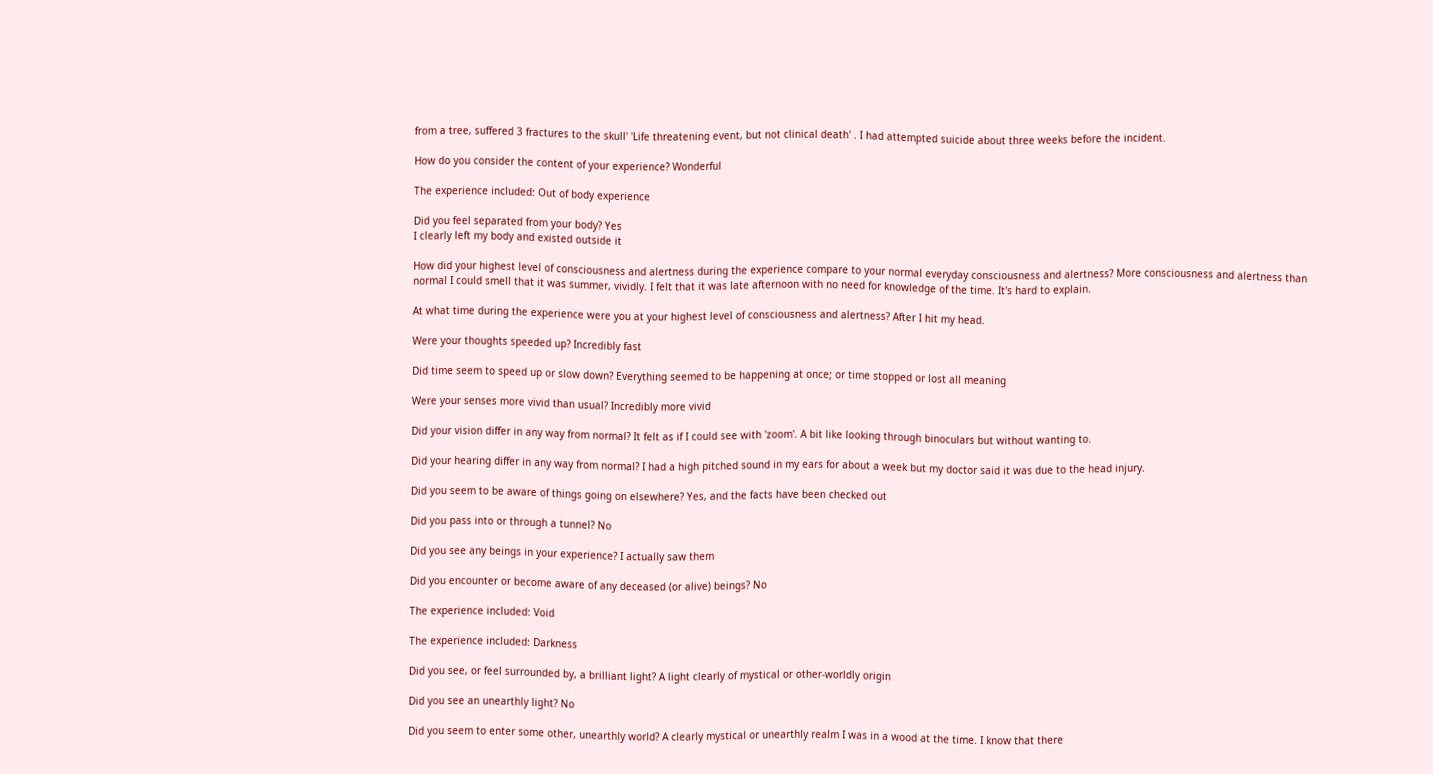from a tree, suffered 3 fractures to the skull' 'Life threatening event, but not clinical death' . I had attempted suicide about three weeks before the incident.

How do you consider the content of your experience? Wonderful

The experience included: Out of body experience

Did you feel separated from your body? Yes
I clearly left my body and existed outside it

How did your highest level of consciousness and alertness during the experience compare to your normal everyday consciousness and alertness? More consciousness and alertness than normal I could smell that it was summer, vividly. I felt that it was late afternoon with no need for knowledge of the time. It's hard to explain.

At what time during the experience were you at your highest level of consciousness and alertness? After I hit my head.

Were your thoughts speeded up? Incredibly fast

Did time seem to speed up or slow down? Everything seemed to be happening at once; or time stopped or lost all meaning

Were your senses more vivid than usual? Incredibly more vivid

Did your vision differ in any way from normal? It felt as if I could see with 'zoom'. A bit like looking through binoculars but without wanting to.

Did your hearing differ in any way from normal? I had a high pitched sound in my ears for about a week but my doctor said it was due to the head injury.

Did you seem to be aware of things going on elsewhere? Yes, and the facts have been checked out

Did you pass into or through a tunnel? No

Did you see any beings in your experience? I actually saw them

Did you encounter or become aware of any deceased (or alive) beings? No

The experience included: Void

The experience included: Darkness

Did you see, or feel surrounded by, a brilliant light? A light clearly of mystical or other-worldly origin

Did you see an unearthly light? No

Did you seem to enter some other, unearthly world? A clearly mystical or unearthly realm I was in a wood at the time. I know that there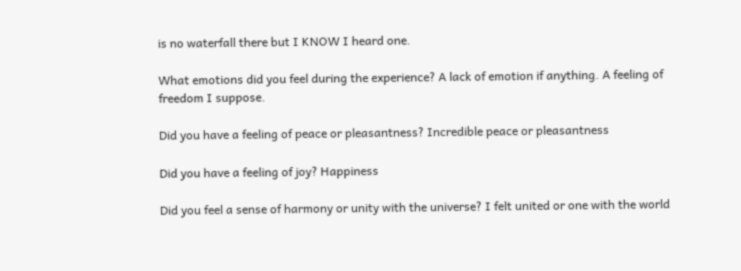is no waterfall there but I KNOW I heard one.

What emotions did you feel during the experience? A lack of emotion if anything. A feeling of freedom I suppose.

Did you have a feeling of peace or pleasantness? Incredible peace or pleasantness

Did you have a feeling of joy? Happiness

Did you feel a sense of harmony or unity with the universe? I felt united or one with the world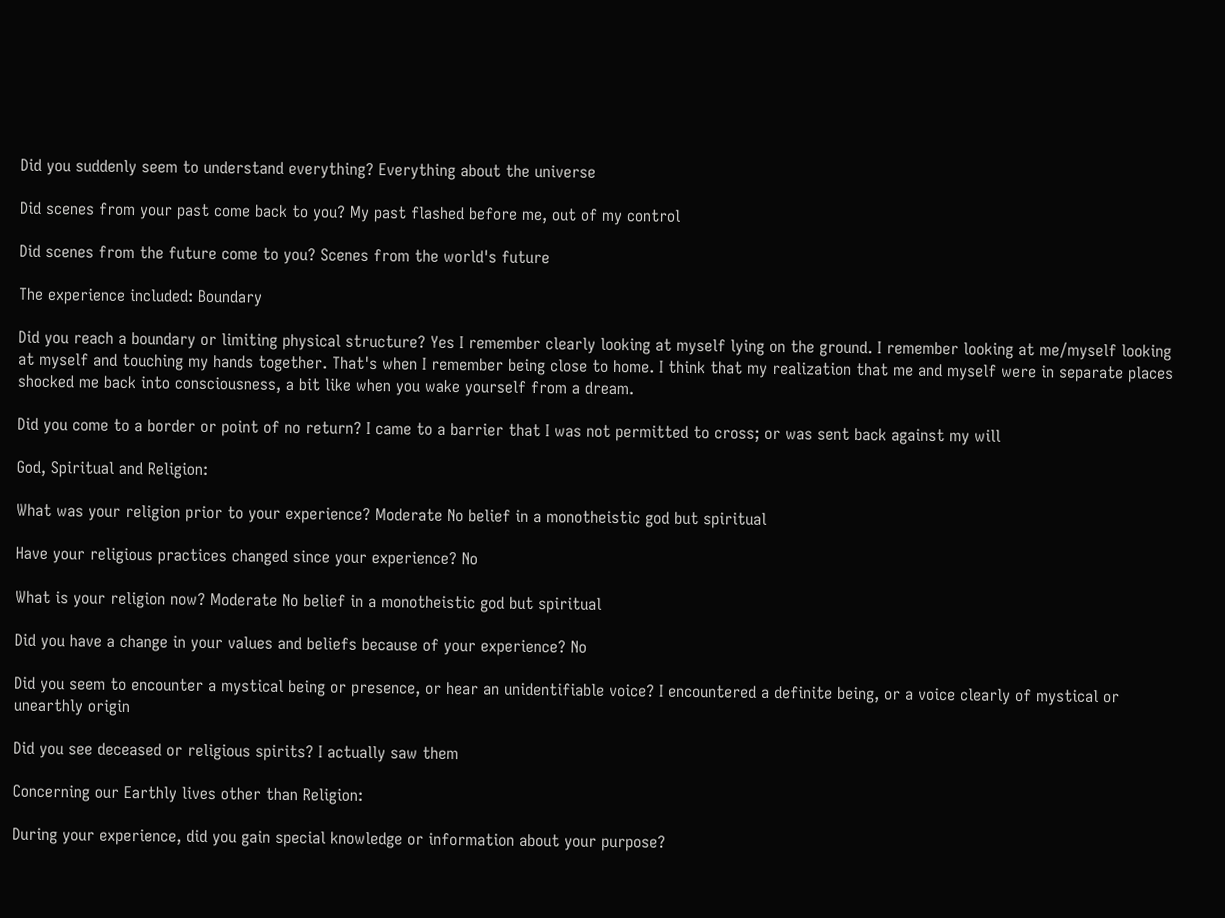Did you suddenly seem to understand everything? Everything about the universe

Did scenes from your past come back to you? My past flashed before me, out of my control

Did scenes from the future come to you? Scenes from the world's future

The experience included: Boundary

Did you reach a boundary or limiting physical structure? Yes I remember clearly looking at myself lying on the ground. I remember looking at me/myself looking at myself and touching my hands together. That's when I remember being close to home. I think that my realization that me and myself were in separate places shocked me back into consciousness, a bit like when you wake yourself from a dream.

Did you come to a border or point of no return? I came to a barrier that I was not permitted to cross; or was sent back against my will

God, Spiritual and Religion:

What was your religion prior to your experience? Moderate No belief in a monotheistic god but spiritual

Have your religious practices changed since your experience? No

What is your religion now? Moderate No belief in a monotheistic god but spiritual

Did you have a change in your values and beliefs because of your experience? No

Did you seem to encounter a mystical being or presence, or hear an unidentifiable voice? I encountered a definite being, or a voice clearly of mystical or unearthly origin

Did you see deceased or religious spirits? I actually saw them

Concerning our Earthly lives other than Religion:

During your experience, did you gain special knowledge or information about your purpose?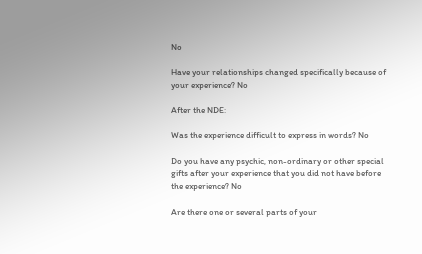No

Have your relationships changed specifically because of your experience? No

After the NDE:

Was the experience difficult to express in words? No

Do you have any psychic, non-ordinary or other special gifts after your experience that you did not have before the experience? No

Are there one or several parts of your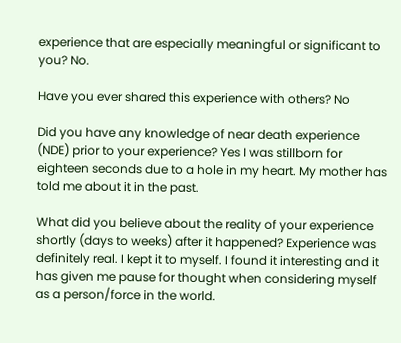experience that are especially meaningful or significant to you? No.

Have you ever shared this experience with others? No

Did you have any knowledge of near death experience (NDE) prior to your experience? Yes I was stillborn for eighteen seconds due to a hole in my heart. My mother has told me about it in the past.

What did you believe about the reality of your experience shortly (days to weeks) after it happened? Experience was definitely real. I kept it to myself. I found it interesting and it has given me pause for thought when considering myself as a person/force in the world.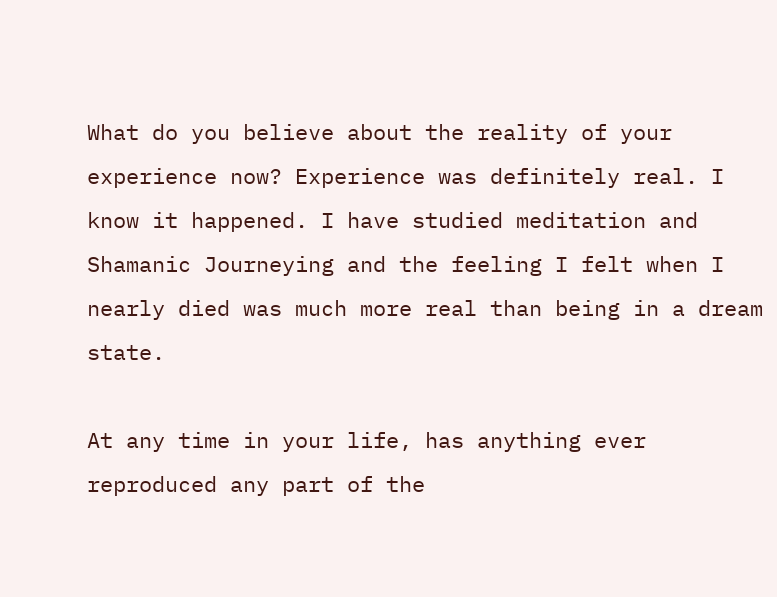What do you believe about the reality of your experience now? Experience was definitely real. I know it happened. I have studied meditation and Shamanic Journeying and the feeling I felt when I nearly died was much more real than being in a dream state.

At any time in your life, has anything ever reproduced any part of the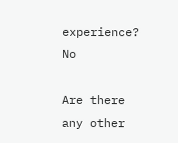experience? No

Are there any other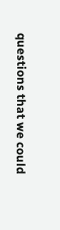questions that we could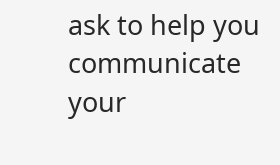ask to help you communicate your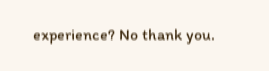experience? No thank you.